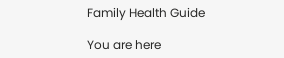Family Health Guide

You are here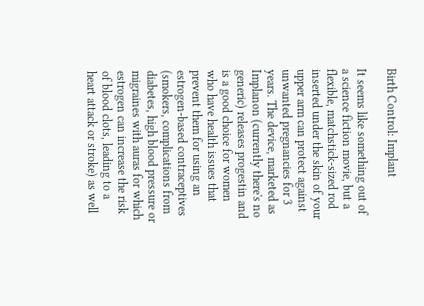Birth Control: Implant

It seems like something out of a science fiction movie, but a flexible, matchstick-sized rod inserted under the skin of your upper arm can protect against unwanted pregnancies for 3 years. The device, marketed as Implanon (currently there's no generic) releases progestin and is a good choice for women who have health issues that prevent them for using an estrogen-based contraceptives (smokers, complications from diabetes, high blood pressure or migraines with auras for which estrogen can increase the risk of blood clots, leading to a heart attack or stroke) as well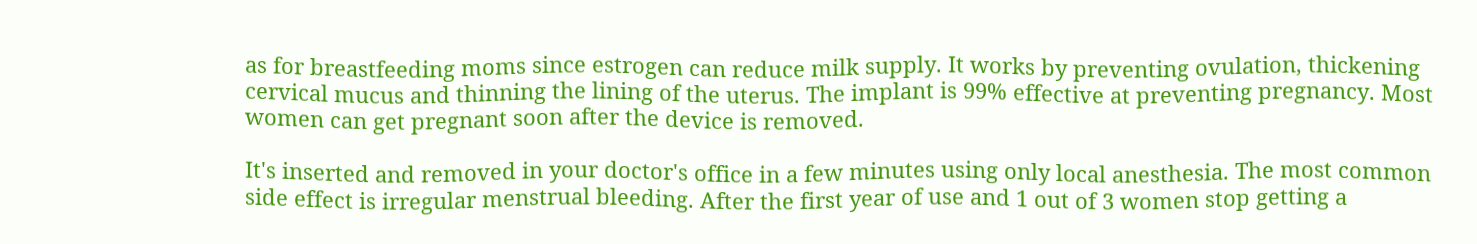as for breastfeeding moms since estrogen can reduce milk supply. It works by preventing ovulation, thickening cervical mucus and thinning the lining of the uterus. The implant is 99% effective at preventing pregnancy. Most women can get pregnant soon after the device is removed.

It's inserted and removed in your doctor's office in a few minutes using only local anesthesia. The most common side effect is irregular menstrual bleeding. After the first year of use and 1 out of 3 women stop getting a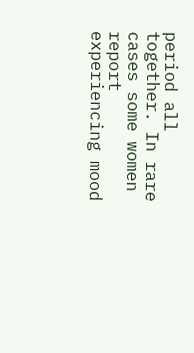period all together. In rare cases some women report experiencing mood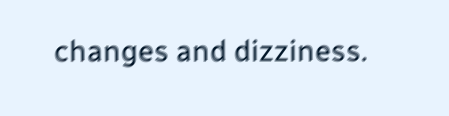changes and dizziness.